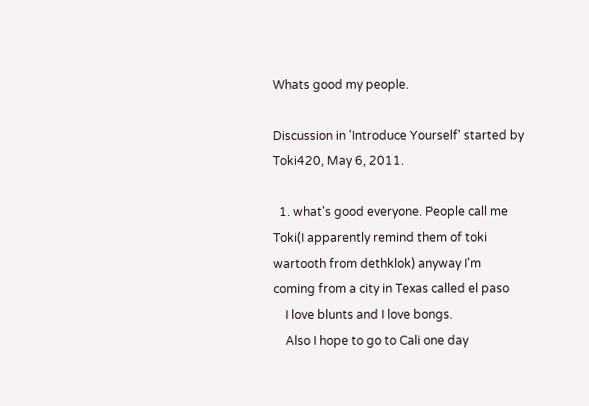Whats good my people.

Discussion in 'Introduce Yourself' started by Toki420, May 6, 2011.

  1. what's good everyone. People call me Toki(I apparently remind them of toki wartooth from dethklok) anyway I'm coming from a city in Texas called el paso
    I love blunts and I love bongs.
    Also I hope to go to Cali one day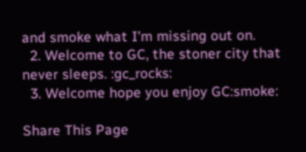and smoke what I'm missing out on.
  2. Welcome to GC, the stoner city that never sleeps. :gc_rocks:
  3. Welcome hope you enjoy GC:smoke:

Share This Page